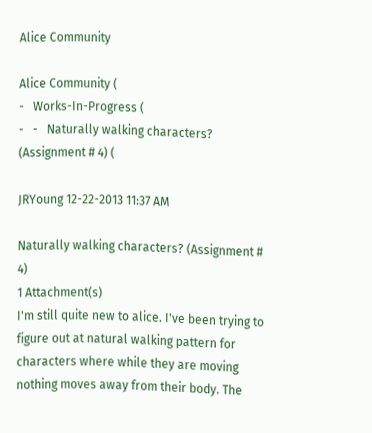Alice Community

Alice Community (
-   Works-In-Progress (
-   -   Naturally walking characters? (Assignment # 4) (

JRYoung 12-22-2013 11:37 AM

Naturally walking characters? (Assignment # 4)
1 Attachment(s)
I'm still quite new to alice. I've been trying to figure out at natural walking pattern for characters where while they are moving nothing moves away from their body. The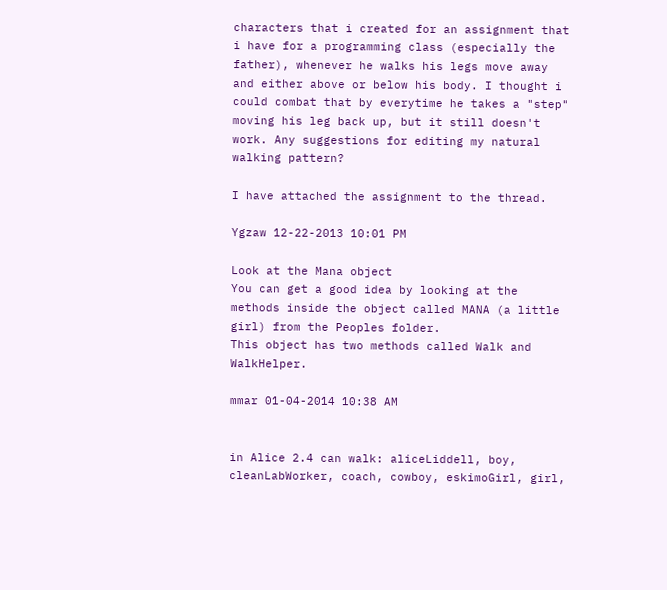characters that i created for an assignment that i have for a programming class (especially the father), whenever he walks his legs move away and either above or below his body. I thought i could combat that by everytime he takes a "step" moving his leg back up, but it still doesn't work. Any suggestions for editing my natural walking pattern?

I have attached the assignment to the thread.

Ygzaw 12-22-2013 10:01 PM

Look at the Mana object
You can get a good idea by looking at the methods inside the object called MANA (a little girl) from the Peoples folder.
This object has two methods called Walk and WalkHelper.

mmar 01-04-2014 10:38 AM


in Alice 2.4 can walk: aliceLiddell, boy, cleanLabWorker, coach, cowboy, eskimoGirl, girl,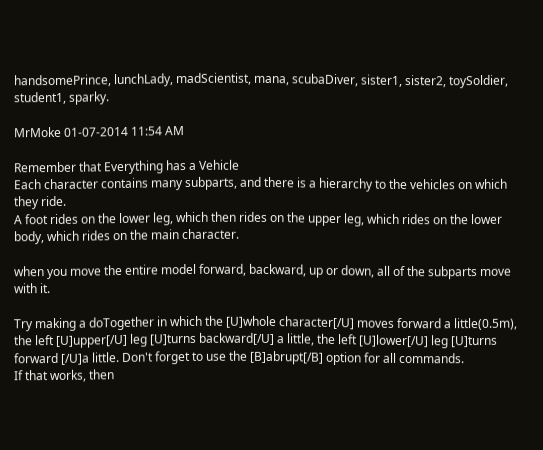handsomePrince, lunchLady, madScientist, mana, scubaDiver, sister1, sister2, toySoldier, student1, sparky.

MrMoke 01-07-2014 11:54 AM

Remember that Everything has a Vehicle
Each character contains many subparts, and there is a hierarchy to the vehicles on which they ride.
A foot rides on the lower leg, which then rides on the upper leg, which rides on the lower body, which rides on the main character.

when you move the entire model forward, backward, up or down, all of the subparts move with it.

Try making a doTogether in which the [U]whole character[/U] moves forward a little(0.5m), the left [U]upper[/U] leg [U]turns backward[/U] a little, the left [U]lower[/U] leg [U]turns forward [/U]a little. Don't forget to use the [B]abrupt[/B] option for all commands.
If that works, then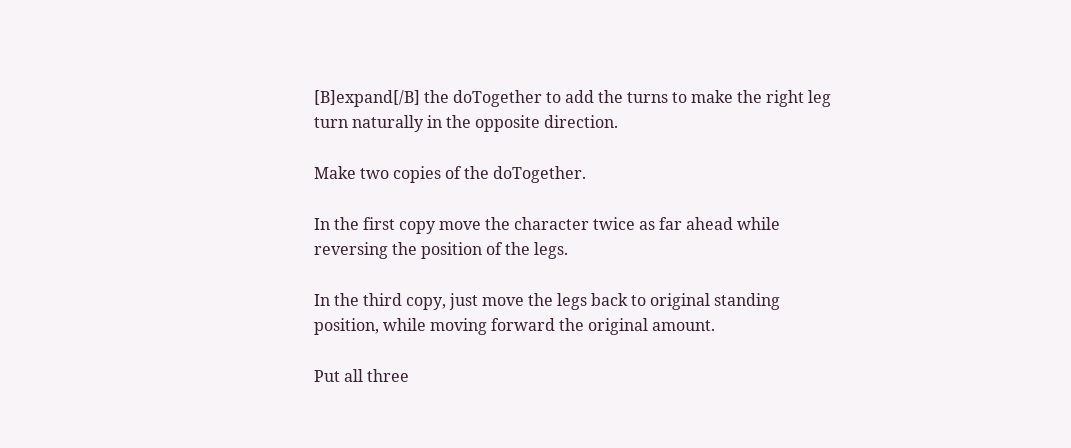[B]expand[/B] the doTogether to add the turns to make the right leg turn naturally in the opposite direction.

Make two copies of the doTogether.

In the first copy move the character twice as far ahead while reversing the position of the legs.

In the third copy, just move the legs back to original standing position, while moving forward the original amount.

Put all three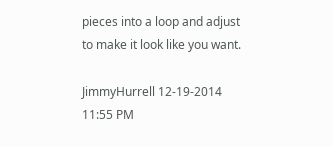pieces into a loop and adjust to make it look like you want.

JimmyHurrell 12-19-2014 11:55 PM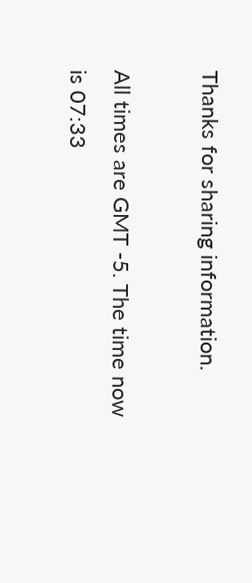Thanks for sharing information.

All times are GMT -5. The time now is 07:33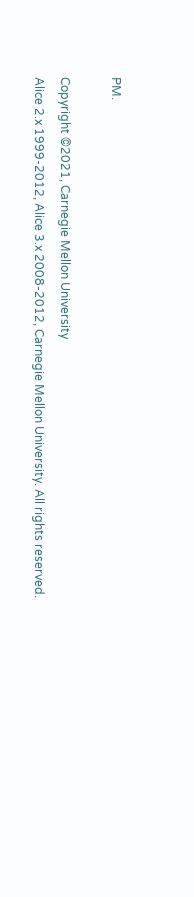PM.

Copyright ©2021, Carnegie Mellon University
Alice 2.x 1999-2012, Alice 3.x 2008-2012, Carnegie Mellon University. All rights reserved.